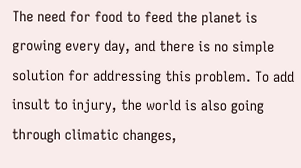The need for food to feed the planet is growing every day, and there is no simple solution for addressing this problem. To add insult to injury, the world is also going through climatic changes,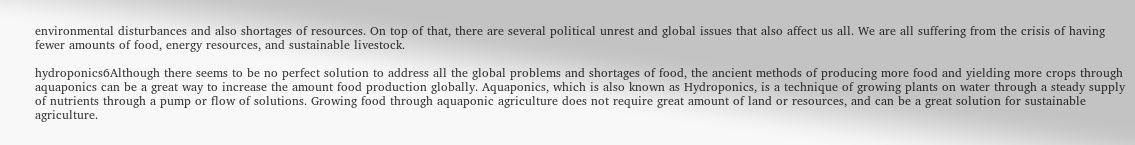environmental disturbances and also shortages of resources. On top of that, there are several political unrest and global issues that also affect us all. We are all suffering from the crisis of having fewer amounts of food, energy resources, and sustainable livestock.

hydroponics6Although there seems to be no perfect solution to address all the global problems and shortages of food, the ancient methods of producing more food and yielding more crops through aquaponics can be a great way to increase the amount food production globally. Aquaponics, which is also known as Hydroponics, is a technique of growing plants on water through a steady supply of nutrients through a pump or flow of solutions. Growing food through aquaponic agriculture does not require great amount of land or resources, and can be a great solution for sustainable agriculture.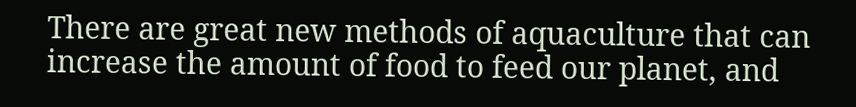There are great new methods of aquaculture that can increase the amount of food to feed our planet, and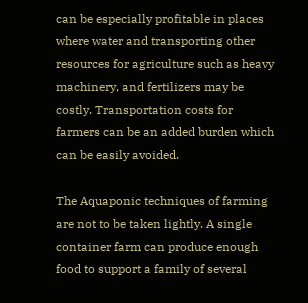can be especially profitable in places where water and transporting other resources for agriculture such as heavy machinery, and fertilizers may be costly. Transportation costs for farmers can be an added burden which can be easily avoided.

The Aquaponic techniques of farming are not to be taken lightly. A single container farm can produce enough food to support a family of several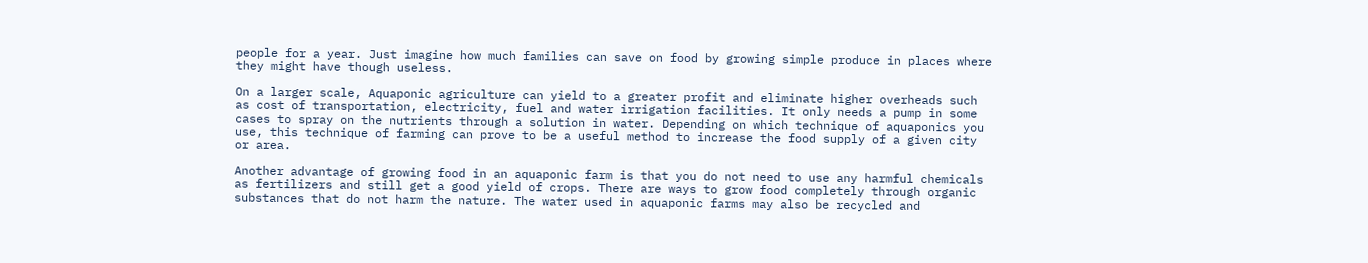people for a year. Just imagine how much families can save on food by growing simple produce in places where they might have though useless.

On a larger scale, Aquaponic agriculture can yield to a greater profit and eliminate higher overheads such as cost of transportation, electricity, fuel and water irrigation facilities. It only needs a pump in some cases to spray on the nutrients through a solution in water. Depending on which technique of aquaponics you use, this technique of farming can prove to be a useful method to increase the food supply of a given city or area.

Another advantage of growing food in an aquaponic farm is that you do not need to use any harmful chemicals as fertilizers and still get a good yield of crops. There are ways to grow food completely through organic substances that do not harm the nature. The water used in aquaponic farms may also be recycled and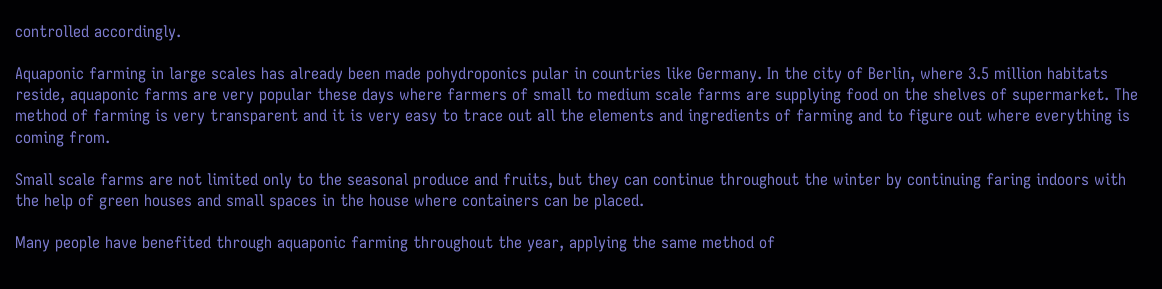controlled accordingly.

Aquaponic farming in large scales has already been made pohydroponics pular in countries like Germany. In the city of Berlin, where 3.5 million habitats reside, aquaponic farms are very popular these days where farmers of small to medium scale farms are supplying food on the shelves of supermarket. The method of farming is very transparent and it is very easy to trace out all the elements and ingredients of farming and to figure out where everything is coming from.

Small scale farms are not limited only to the seasonal produce and fruits, but they can continue throughout the winter by continuing faring indoors with the help of green houses and small spaces in the house where containers can be placed.

Many people have benefited through aquaponic farming throughout the year, applying the same method of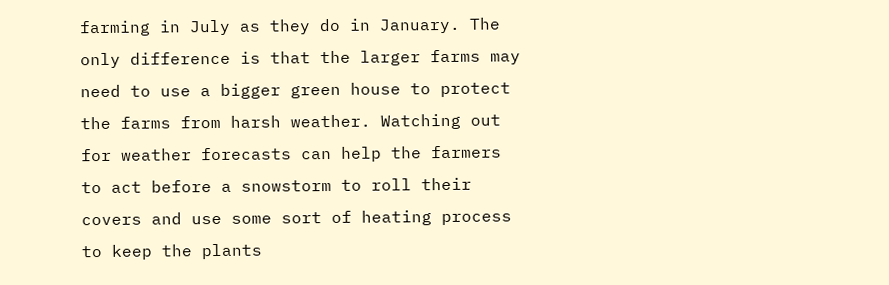farming in July as they do in January. The only difference is that the larger farms may need to use a bigger green house to protect the farms from harsh weather. Watching out for weather forecasts can help the farmers to act before a snowstorm to roll their covers and use some sort of heating process to keep the plants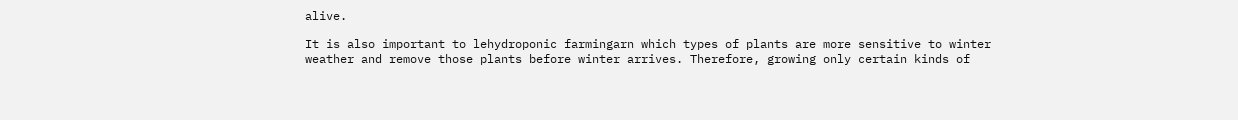alive.

It is also important to lehydroponic farmingarn which types of plants are more sensitive to winter weather and remove those plants before winter arrives. Therefore, growing only certain kinds of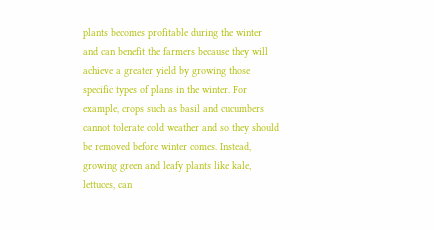plants becomes profitable during the winter and can benefit the farmers because they will achieve a greater yield by growing those specific types of plans in the winter. For example, crops such as basil and cucumbers cannot tolerate cold weather and so they should be removed before winter comes. Instead, growing green and leafy plants like kale, lettuces, can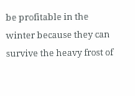be profitable in the winter because they can survive the heavy frost of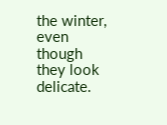the winter, even though they look delicate.